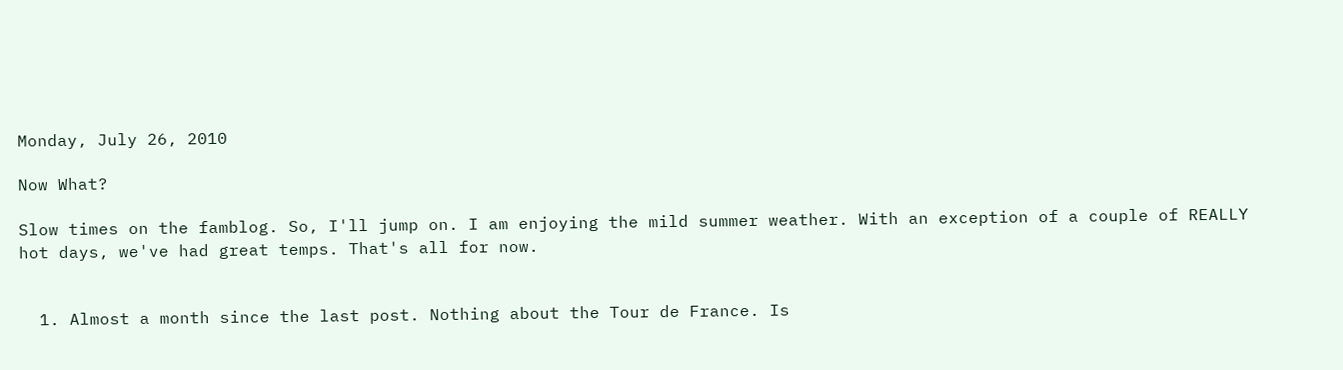Monday, July 26, 2010

Now What?

Slow times on the famblog. So, I'll jump on. I am enjoying the mild summer weather. With an exception of a couple of REALLY hot days, we've had great temps. That's all for now.


  1. Almost a month since the last post. Nothing about the Tour de France. Is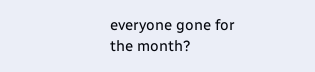everyone gone for the month?